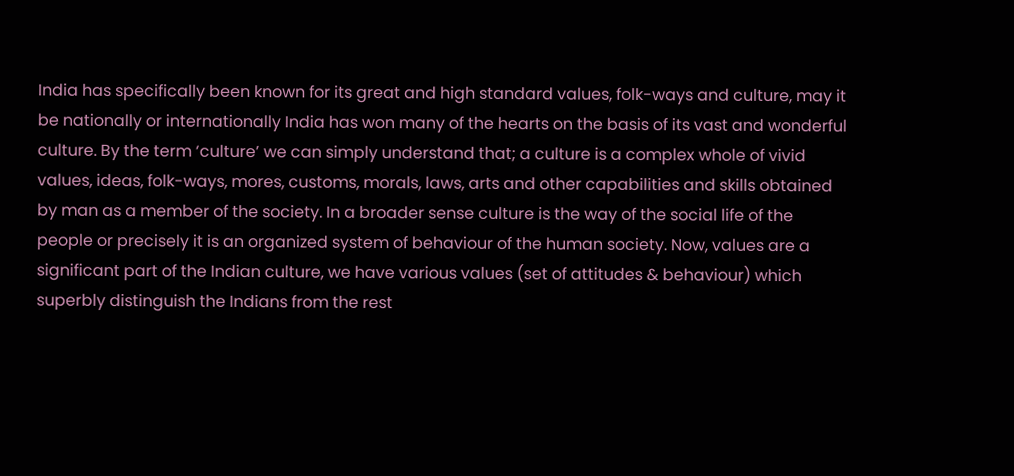India has specifically been known for its great and high standard values, folk-ways and culture, may it be nationally or internationally India has won many of the hearts on the basis of its vast and wonderful culture. By the term ‘culture’ we can simply understand that; a culture is a complex whole of vivid values, ideas, folk-ways, mores, customs, morals, laws, arts and other capabilities and skills obtained by man as a member of the society. In a broader sense culture is the way of the social life of the people or precisely it is an organized system of behaviour of the human society. Now, values are a significant part of the Indian culture, we have various values (set of attitudes & behaviour) which superbly distinguish the Indians from the rest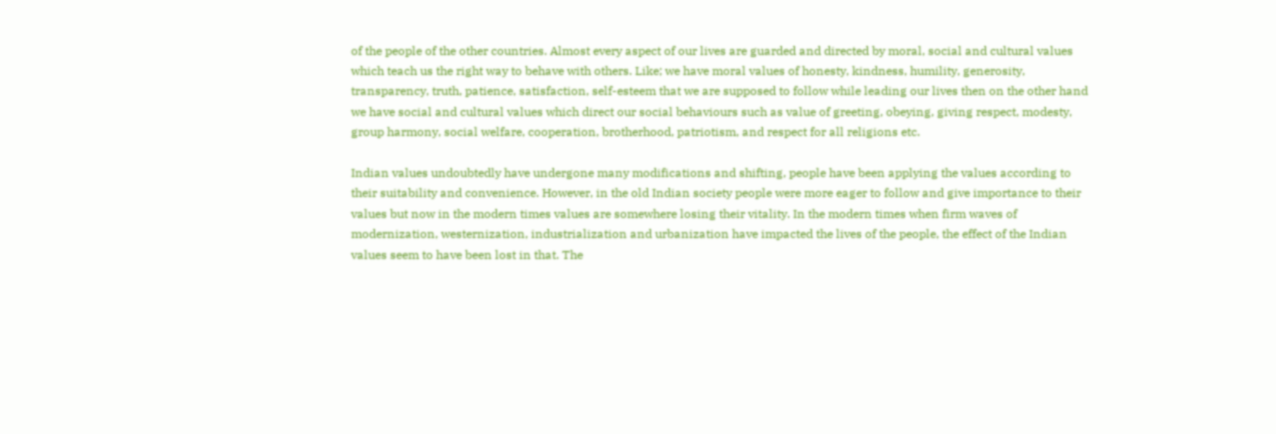of the people of the other countries. Almost every aspect of our lives are guarded and directed by moral, social and cultural values which teach us the right way to behave with others. Like; we have moral values of honesty, kindness, humility, generosity, transparency, truth, patience, satisfaction, self-esteem that we are supposed to follow while leading our lives then on the other hand we have social and cultural values which direct our social behaviours such as value of greeting, obeying, giving respect, modesty, group harmony, social welfare, cooperation, brotherhood, patriotism, and respect for all religions etc.

Indian values undoubtedly have undergone many modifications and shifting, people have been applying the values according to their suitability and convenience. However, in the old Indian society people were more eager to follow and give importance to their values but now in the modern times values are somewhere losing their vitality. In the modern times when firm waves of modernization, westernization, industrialization and urbanization have impacted the lives of the people, the effect of the Indian values seem to have been lost in that. The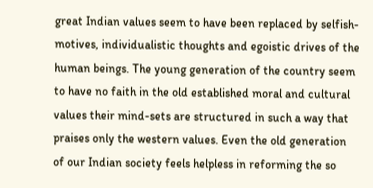great Indian values seem to have been replaced by selfish-motives, individualistic thoughts and egoistic drives of the human beings. The young generation of the country seem to have no faith in the old established moral and cultural values their mind-sets are structured in such a way that praises only the western values. Even the old generation of our Indian society feels helpless in reforming the so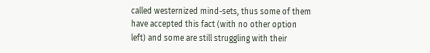called westernized mind-sets, thus some of them have accepted this fact (with no other option left) and some are still struggling with their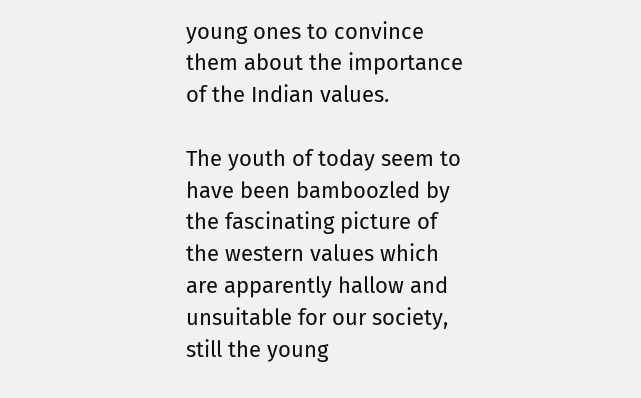young ones to convince them about the importance of the Indian values.

The youth of today seem to have been bamboozled by the fascinating picture of the western values which are apparently hallow and unsuitable for our society, still the young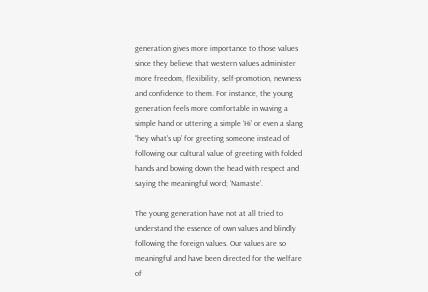generation gives more importance to those values since they believe that western values administer more freedom, flexibility, self-promotion, newness and confidence to them. For instance, the young generation feels more comfortable in waving a simple hand or uttering a simple ‘Hi’ or even a slang “hey what’s up’ for greeting someone instead of following our cultural value of greeting with folded hands and bowing down the head with respect and saying the meaningful word; ‘Namaste’.

The young generation have not at all tried to understand the essence of own values and blindly following the foreign values. Our values are so meaningful and have been directed for the welfare of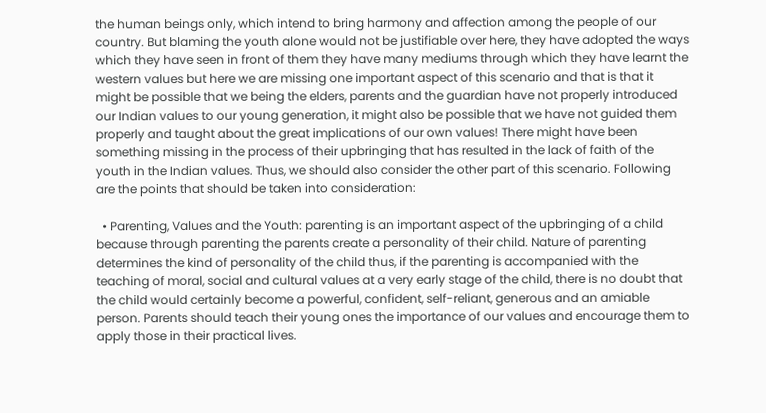the human beings only, which intend to bring harmony and affection among the people of our country. But blaming the youth alone would not be justifiable over here, they have adopted the ways which they have seen in front of them they have many mediums through which they have learnt the western values but here we are missing one important aspect of this scenario and that is that it might be possible that we being the elders, parents and the guardian have not properly introduced our Indian values to our young generation, it might also be possible that we have not guided them properly and taught about the great implications of our own values! There might have been something missing in the process of their upbringing that has resulted in the lack of faith of the youth in the Indian values. Thus, we should also consider the other part of this scenario. Following are the points that should be taken into consideration:

  • Parenting, Values and the Youth: parenting is an important aspect of the upbringing of a child because through parenting the parents create a personality of their child. Nature of parenting determines the kind of personality of the child thus, if the parenting is accompanied with the teaching of moral, social and cultural values at a very early stage of the child, there is no doubt that the child would certainly become a powerful, confident, self-reliant, generous and an amiable person. Parents should teach their young ones the importance of our values and encourage them to apply those in their practical lives.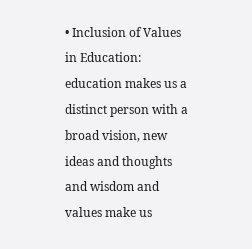• Inclusion of Values in Education: education makes us a distinct person with a broad vision, new ideas and thoughts and wisdom and values make us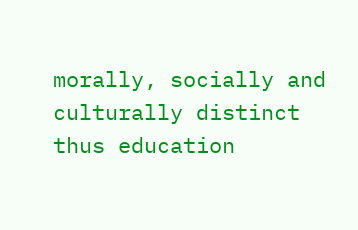morally, socially and culturally distinct thus education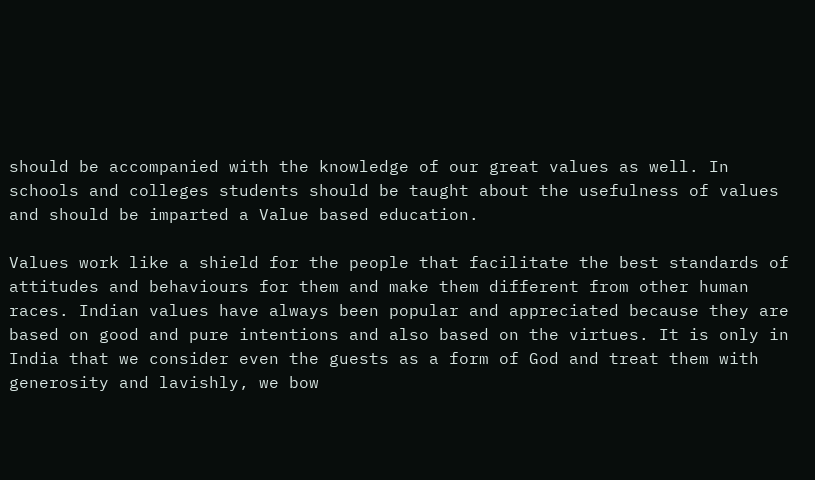should be accompanied with the knowledge of our great values as well. In schools and colleges students should be taught about the usefulness of values and should be imparted a Value based education.

Values work like a shield for the people that facilitate the best standards of attitudes and behaviours for them and make them different from other human races. Indian values have always been popular and appreciated because they are based on good and pure intentions and also based on the virtues. It is only in India that we consider even the guests as a form of God and treat them with generosity and lavishly, we bow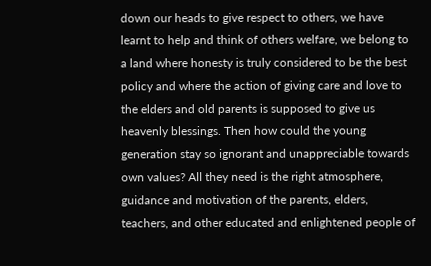down our heads to give respect to others, we have learnt to help and think of others welfare, we belong to a land where honesty is truly considered to be the best policy and where the action of giving care and love to the elders and old parents is supposed to give us heavenly blessings. Then how could the young generation stay so ignorant and unappreciable towards own values? All they need is the right atmosphere, guidance and motivation of the parents, elders, teachers, and other educated and enlightened people of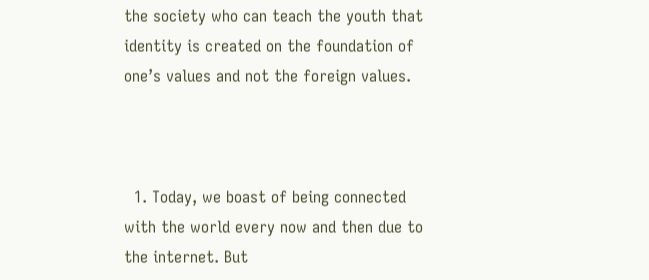the society who can teach the youth that identity is created on the foundation of one’s values and not the foreign values.



  1. Today, we boast of being connected with the world every now and then due to the internet. But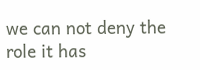we can not deny the role it has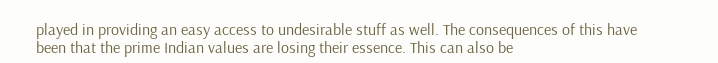played in providing an easy access to undesirable stuff as well. The consequences of this have been that the prime Indian values are losing their essence. This can also be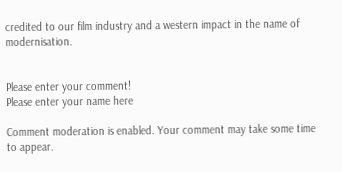credited to our film industry and a western impact in the name of modernisation.


Please enter your comment!
Please enter your name here

Comment moderation is enabled. Your comment may take some time to appear.